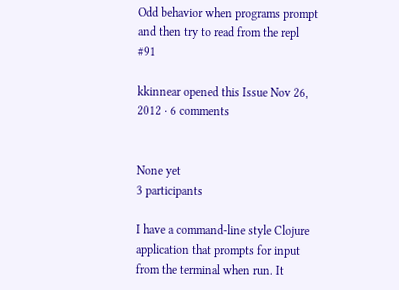Odd behavior when programs prompt and then try to read from the repl #91

kkinnear opened this Issue Nov 26, 2012 · 6 comments


None yet
3 participants

I have a command-line style Clojure application that prompts for input from the terminal when run. It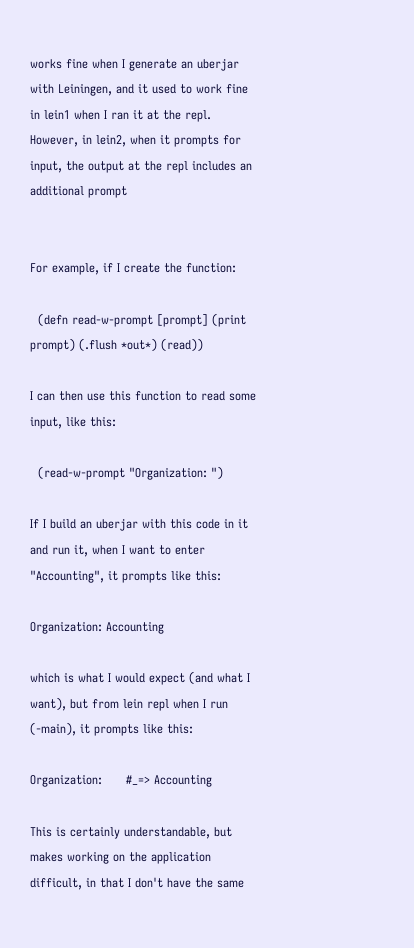works fine when I generate an uberjar with Leiningen, and it used to work fine in lein1 when I ran it at the repl. However, in lein2, when it prompts for input, the output at the repl includes an additional prompt


For example, if I create the function:

  (defn read-w-prompt [prompt] (print prompt) (.flush *out*) (read))

I can then use this function to read some input, like this:

  (read-w-prompt "Organization: ")

If I build an uberjar with this code in it and run it, when I want to enter "Accounting", it prompts like this:

Organization: Accounting

which is what I would expect (and what I want), but from lein repl when I run (-main), it prompts like this:

Organization:      #_=> Accounting

This is certainly understandable, but makes working on the application difficult, in that I don't have the same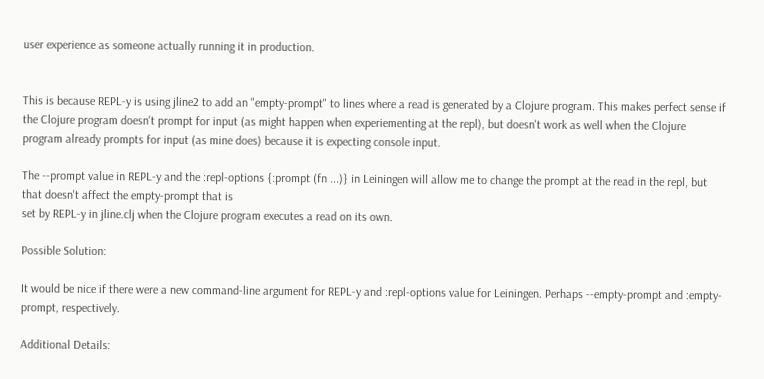user experience as someone actually running it in production.


This is because REPL-y is using jline2 to add an "empty-prompt" to lines where a read is generated by a Clojure program. This makes perfect sense if the Clojure program doesn't prompt for input (as might happen when experiementing at the repl), but doesn't work as well when the Clojure program already prompts for input (as mine does) because it is expecting console input.

The --prompt value in REPL-y and the :repl-options {:prompt (fn ...)} in Leiningen will allow me to change the prompt at the read in the repl, but that doesn't affect the empty-prompt that is
set by REPL-y in jline.clj when the Clojure program executes a read on its own.

Possible Solution:

It would be nice if there were a new command-line argument for REPL-y and :repl-options value for Leiningen. Perhaps --empty-prompt and :empty-prompt, respectively.

Additional Details: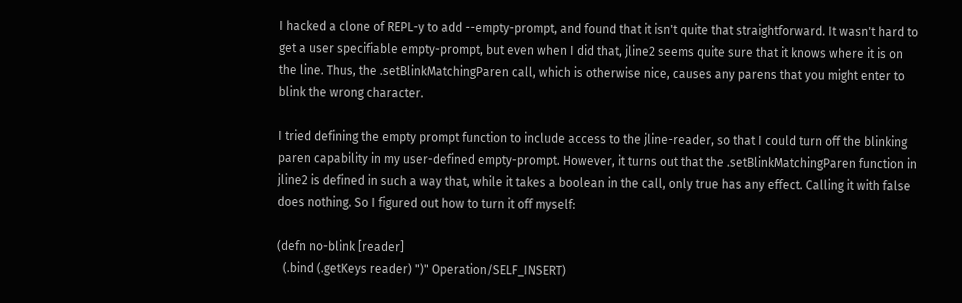I hacked a clone of REPL-y to add --empty-prompt, and found that it isn't quite that straightforward. It wasn't hard to get a user specifiable empty-prompt, but even when I did that, jline2 seems quite sure that it knows where it is on the line. Thus, the .setBlinkMatchingParen call, which is otherwise nice, causes any parens that you might enter to blink the wrong character.

I tried defining the empty prompt function to include access to the jline-reader, so that I could turn off the blinking paren capability in my user-defined empty-prompt. However, it turns out that the .setBlinkMatchingParen function in jline2 is defined in such a way that, while it takes a boolean in the call, only true has any effect. Calling it with false does nothing. So I figured out how to turn it off myself:

(defn no-blink [reader]
  (.bind (.getKeys reader) ")" Operation/SELF_INSERT)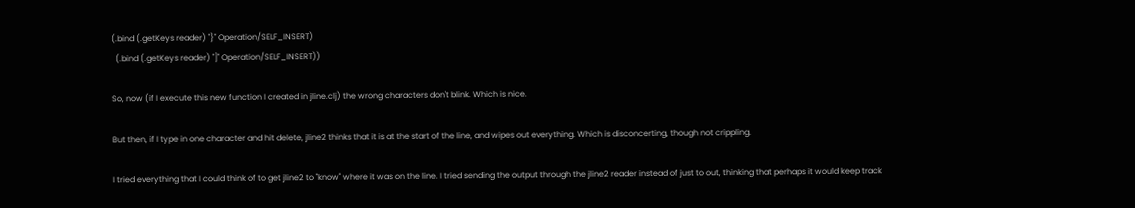(.bind (.getKeys reader) "}" Operation/SELF_INSERT)
  (.bind (.getKeys reader) "]" Operation/SELF_INSERT))

So, now (if I execute this new function I created in jline.clj) the wrong characters don't blink. Which is nice.

But then, if I type in one character and hit delete, jline2 thinks that it is at the start of the line, and wipes out everything. Which is disconcerting, though not crippling.

I tried everything that I could think of to get jline2 to "know" where it was on the line. I tried sending the output through the jline2 reader instead of just to out, thinking that perhaps it would keep track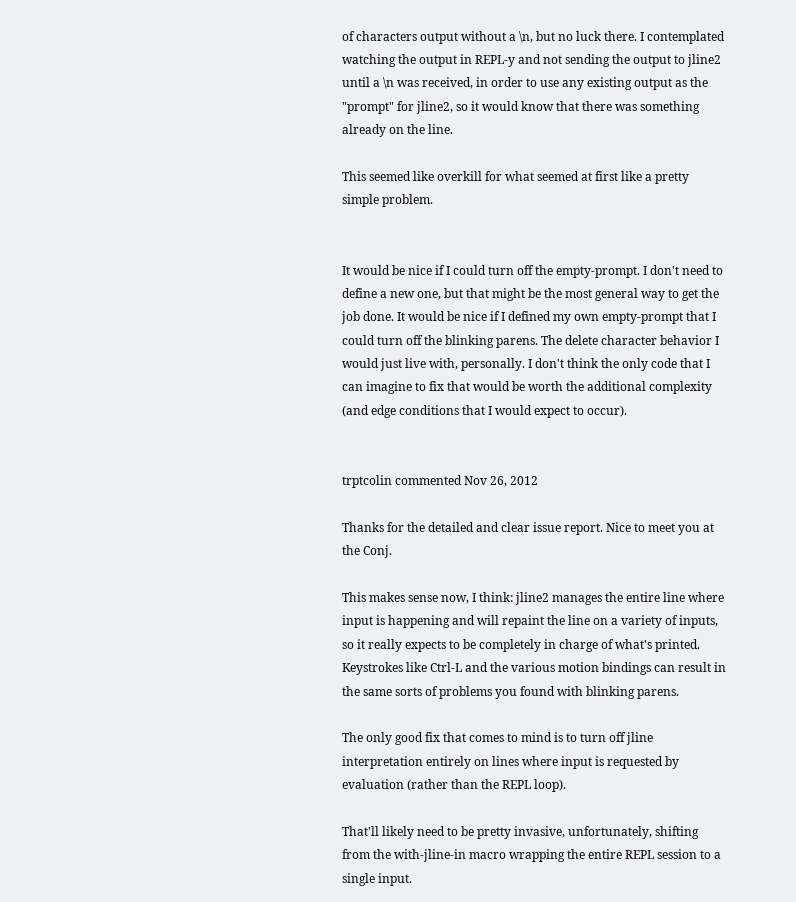of characters output without a \n, but no luck there. I contemplated watching the output in REPL-y and not sending the output to jline2 until a \n was received, in order to use any existing output as the "prompt" for jline2, so it would know that there was something already on the line.

This seemed like overkill for what seemed at first like a pretty simple problem.


It would be nice if I could turn off the empty-prompt. I don't need to define a new one, but that might be the most general way to get the job done. It would be nice if I defined my own empty-prompt that I could turn off the blinking parens. The delete character behavior I would just live with, personally. I don't think the only code that I can imagine to fix that would be worth the additional complexity (and edge conditions that I would expect to occur).


trptcolin commented Nov 26, 2012

Thanks for the detailed and clear issue report. Nice to meet you at the Conj.

This makes sense now, I think: jline2 manages the entire line where input is happening and will repaint the line on a variety of inputs, so it really expects to be completely in charge of what's printed. Keystrokes like Ctrl-L and the various motion bindings can result in the same sorts of problems you found with blinking parens.

The only good fix that comes to mind is to turn off jline interpretation entirely on lines where input is requested by evaluation (rather than the REPL loop).

That'll likely need to be pretty invasive, unfortunately, shifting from the with-jline-in macro wrapping the entire REPL session to a single input.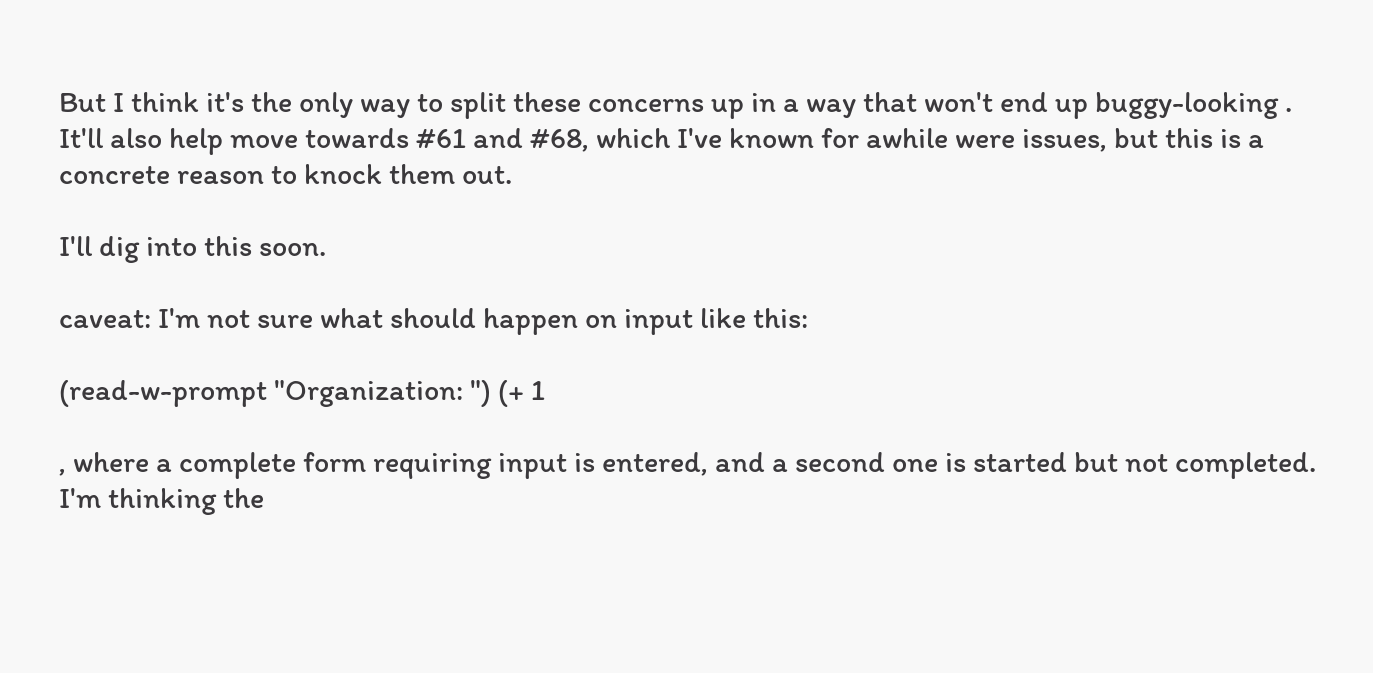But I think it's the only way to split these concerns up in a way that won't end up buggy-looking . It'll also help move towards #61 and #68, which I've known for awhile were issues, but this is a concrete reason to knock them out.

I'll dig into this soon.

caveat: I'm not sure what should happen on input like this:

(read-w-prompt "Organization: ") (+ 1

, where a complete form requiring input is entered, and a second one is started but not completed. I'm thinking the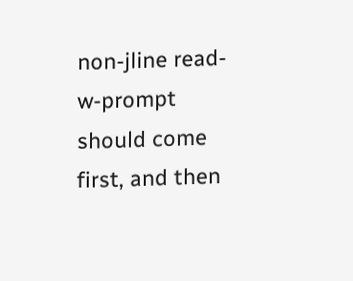non-jline read-w-prompt should come first, and then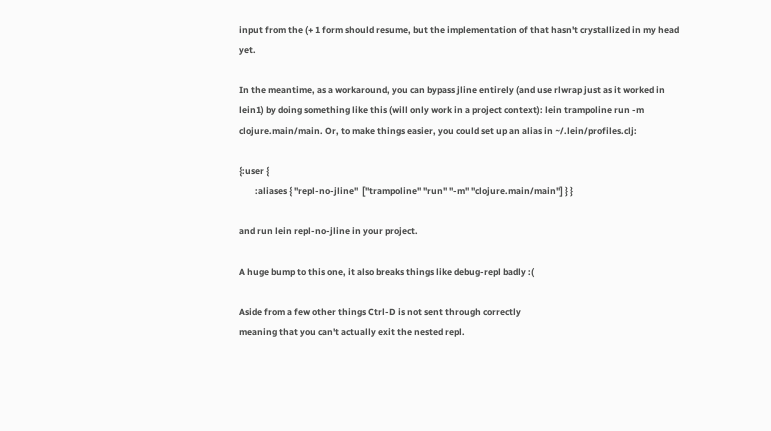input from the (+ 1 form should resume, but the implementation of that hasn't crystallized in my head yet.

In the meantime, as a workaround, you can bypass jline entirely (and use rlwrap just as it worked in lein1) by doing something like this (will only work in a project context): lein trampoline run -m clojure.main/main. Or, to make things easier, you could set up an alias in ~/.lein/profiles.clj:

{:user {
        :aliases { "repl-no-jline"  ["trampoline" "run" "-m" "clojure.main/main"] } }

and run lein repl-no-jline in your project.

A huge bump to this one, it also breaks things like debug-repl badly :(

Aside from a few other things Ctrl-D is not sent through correctly
meaning that you can't actually exit the nested repl.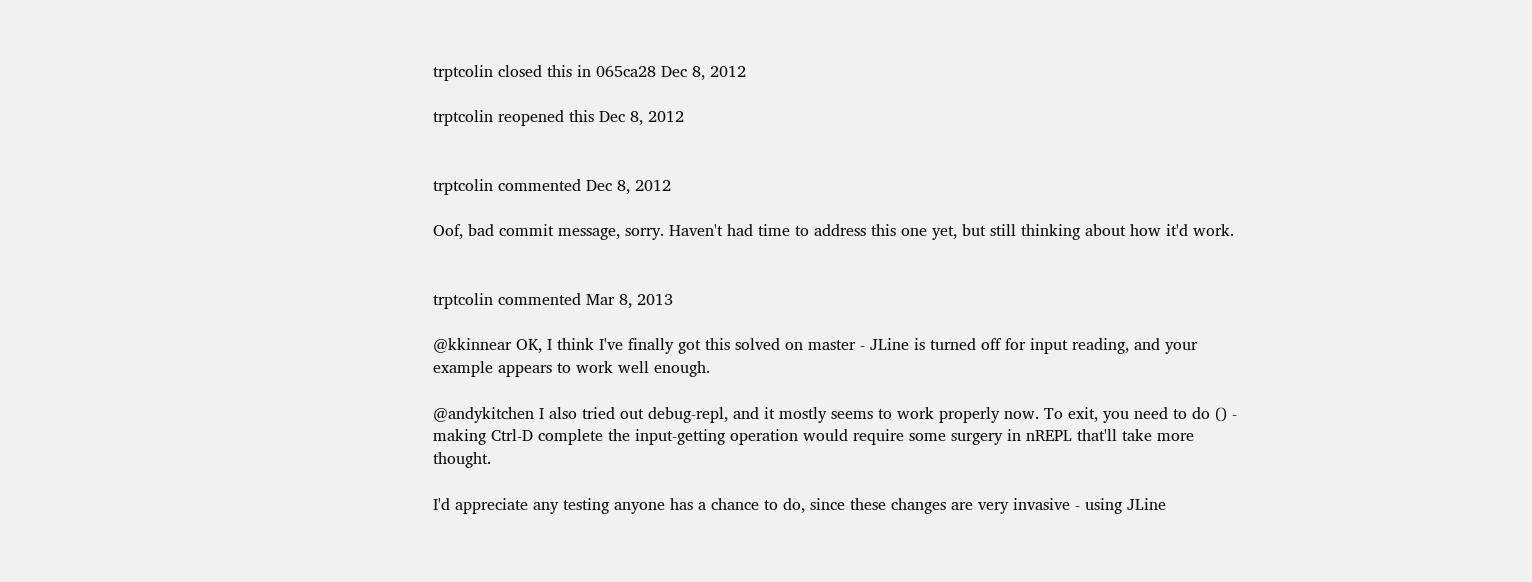trptcolin closed this in 065ca28 Dec 8, 2012

trptcolin reopened this Dec 8, 2012


trptcolin commented Dec 8, 2012

Oof, bad commit message, sorry. Haven't had time to address this one yet, but still thinking about how it'd work.


trptcolin commented Mar 8, 2013

@kkinnear OK, I think I've finally got this solved on master - JLine is turned off for input reading, and your example appears to work well enough.

@andykitchen I also tried out debug-repl, and it mostly seems to work properly now. To exit, you need to do () - making Ctrl-D complete the input-getting operation would require some surgery in nREPL that'll take more thought.

I'd appreciate any testing anyone has a chance to do, since these changes are very invasive - using JLine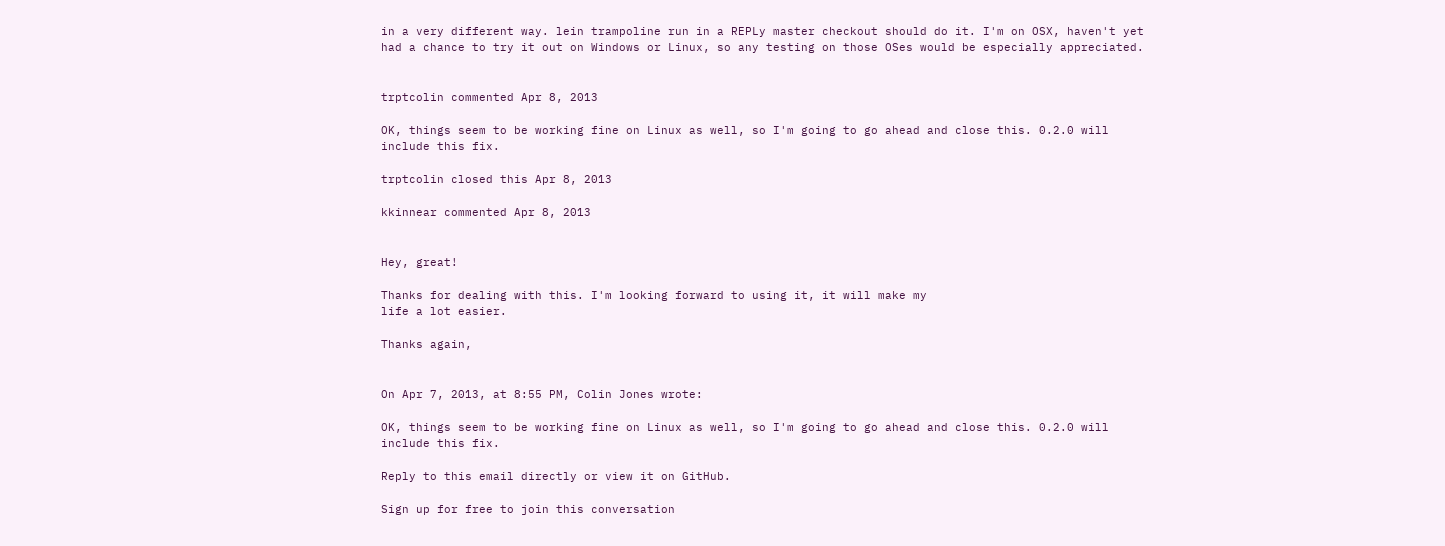in a very different way. lein trampoline run in a REPLy master checkout should do it. I'm on OSX, haven't yet had a chance to try it out on Windows or Linux, so any testing on those OSes would be especially appreciated.


trptcolin commented Apr 8, 2013

OK, things seem to be working fine on Linux as well, so I'm going to go ahead and close this. 0.2.0 will include this fix.

trptcolin closed this Apr 8, 2013

kkinnear commented Apr 8, 2013


Hey, great!

Thanks for dealing with this. I'm looking forward to using it, it will make my
life a lot easier.

Thanks again,


On Apr 7, 2013, at 8:55 PM, Colin Jones wrote:

OK, things seem to be working fine on Linux as well, so I'm going to go ahead and close this. 0.2.0 will include this fix.

Reply to this email directly or view it on GitHub.

Sign up for free to join this conversation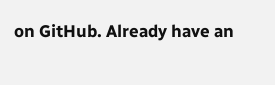on GitHub. Already have an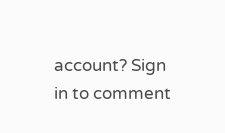account? Sign in to comment